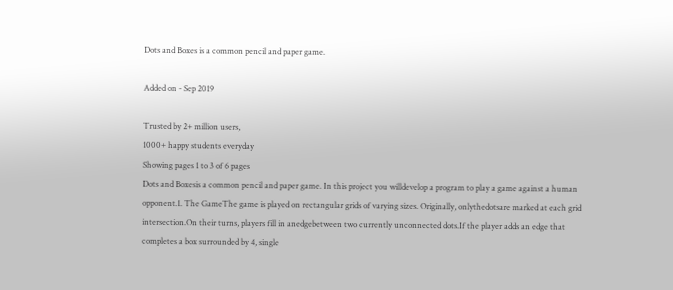Dots and Boxes is a common pencil and paper game.

Added on - Sep 2019

Trusted by 2+ million users,
1000+ happy students everyday
Showing pages 1 to 3 of 6 pages
Dots and Boxesis a common pencil and paper game. In this project you willdevelop a program to play a game against a human opponent.1. The GameThe game is played on rectangular grids of varying sizes. Originally, onlythedotsare marked at each grid intersection.On their turns, players fill in anedgebetween two currently unconnected dots.If the player adds an edge that completes a box surrounded by 4, single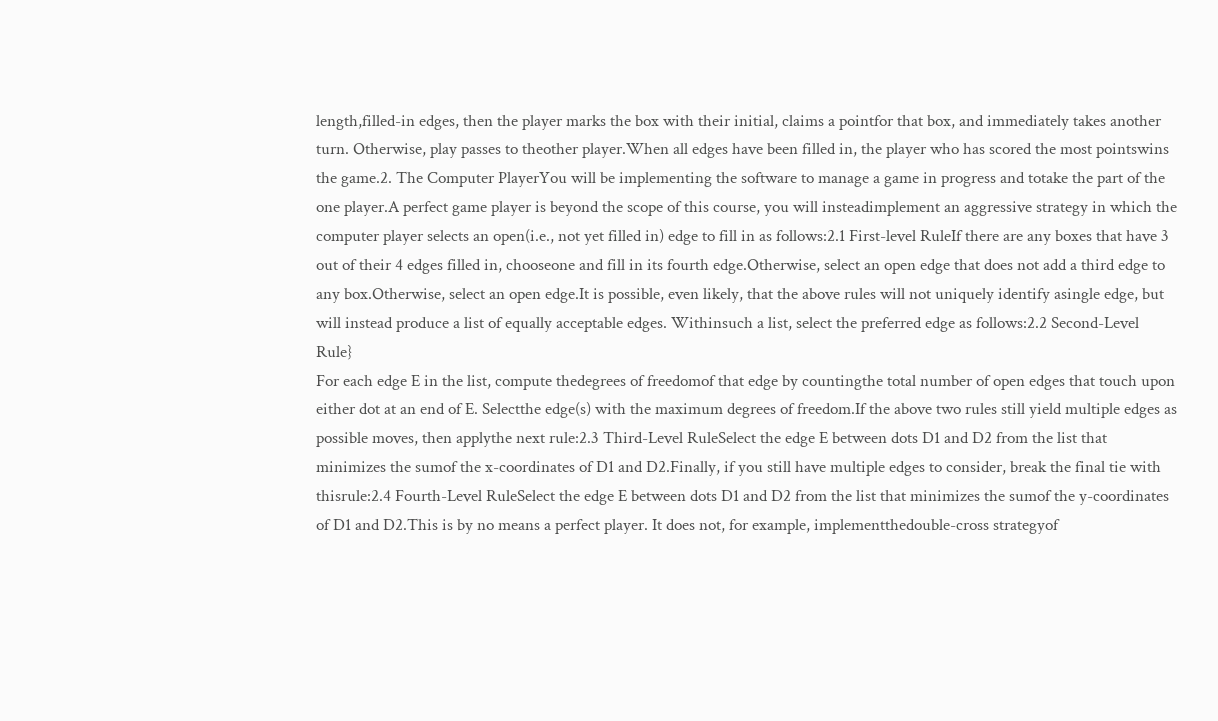length,filled-in edges, then the player marks the box with their initial, claims a pointfor that box, and immediately takes another turn. Otherwise, play passes to theother player.When all edges have been filled in, the player who has scored the most pointswins the game.2. The Computer PlayerYou will be implementing the software to manage a game in progress and totake the part of the one player.A perfect game player is beyond the scope of this course, you will insteadimplement an aggressive strategy in which the computer player selects an open(i.e., not yet filled in) edge to fill in as follows:2.1 First-level RuleIf there are any boxes that have 3 out of their 4 edges filled in, chooseone and fill in its fourth edge.Otherwise, select an open edge that does not add a third edge to any box.Otherwise, select an open edge.It is possible, even likely, that the above rules will not uniquely identify asingle edge, but will instead produce a list of equally acceptable edges. Withinsuch a list, select the preferred edge as follows:2.2 Second-Level Rule}
For each edge E in the list, compute thedegrees of freedomof that edge by countingthe total number of open edges that touch upon either dot at an end of E. Selectthe edge(s) with the maximum degrees of freedom.If the above two rules still yield multiple edges as possible moves, then applythe next rule:2.3 Third-Level RuleSelect the edge E between dots D1 and D2 from the list that minimizes the sumof the x-coordinates of D1 and D2.Finally, if you still have multiple edges to consider, break the final tie with thisrule:2.4 Fourth-Level RuleSelect the edge E between dots D1 and D2 from the list that minimizes the sumof the y-coordinates of D1 and D2.This is by no means a perfect player. It does not, for example, implementthedouble-cross strategyof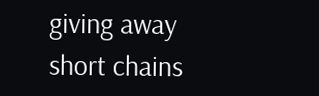giving away short chains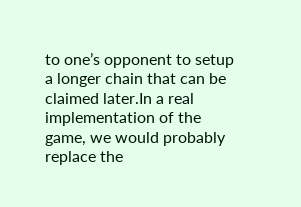to one’s opponent to setup a longer chain that can be claimed later.In a real implementation of the game, we would probably replace the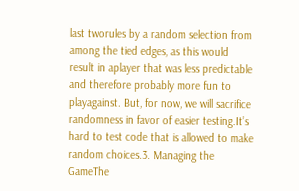last tworules by a random selection from among the tied edges, as this would result in aplayer that was less predictable and therefore probably more fun to playagainst. But, for now, we will sacrifice randomness in favor of easier testing.It’s hard to test code that is allowed to make random choices.3. Managing the GameThe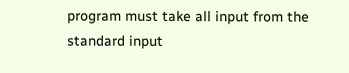program must take all input from the standard input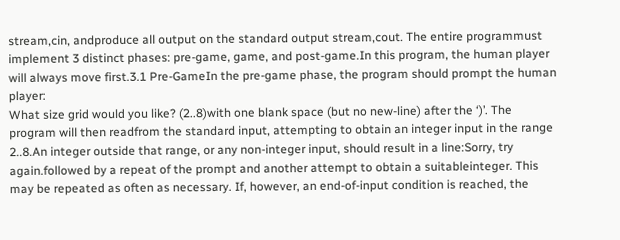stream,cin, andproduce all output on the standard output stream,cout. The entire programmust implement 3 distinct phases: pre-game, game, and post-game.In this program, the human player will always move first.3.1 Pre-GameIn the pre-game phase, the program should prompt the human player:
What size grid would you like? (2..8)with one blank space (but no new-line) after the ‘)’. The program will then readfrom the standard input, attempting to obtain an integer input in the range 2..8.An integer outside that range, or any non-integer input, should result in a line:Sorry, try again.followed by a repeat of the prompt and another attempt to obtain a suitableinteger. This may be repeated as often as necessary. If, however, an end-of-input condition is reached, the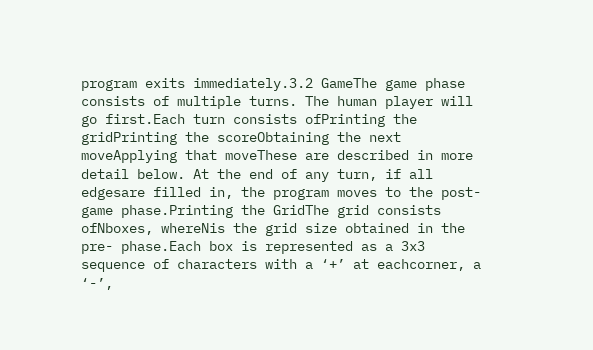program exits immediately.3.2 GameThe game phase consists of multiple turns. The human player will go first.Each turn consists ofPrinting the gridPrinting the scoreObtaining the next moveApplying that moveThese are described in more detail below. At the end of any turn, if all edgesare filled in, the program moves to the post-game phase.Printing the GridThe grid consists ofNboxes, whereNis the grid size obtained in the pre- phase.Each box is represented as a 3x3 sequence of characters with a ‘+’ at eachcorner, a ‘-’,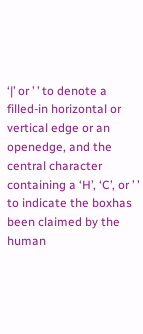‘|’ or ’ ’ to denote a filled-in horizontal or vertical edge or an openedge, and the central character containing a ‘H’, ‘C’, or ’ ’ to indicate the boxhas been claimed by the human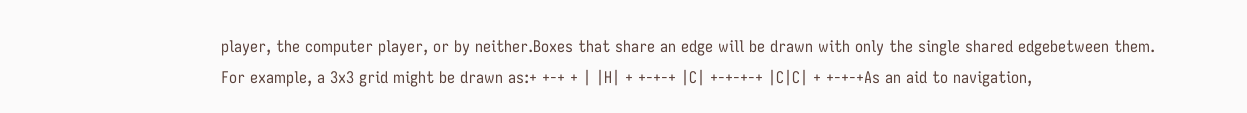player, the computer player, or by neither.Boxes that share an edge will be drawn with only the single shared edgebetween them. For example, a 3x3 grid might be drawn as:+ +-+ + | |H| + +-+-+ |C| +-+-+-+ |C|C| + +-+-+As an aid to navigation,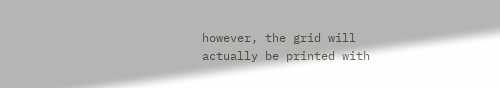however, the grid will actually be printed with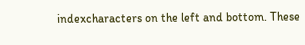indexcharacters on the left and bottom. These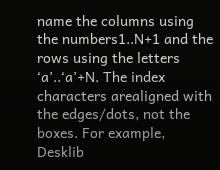name the columns using the numbers1..N+1 and the rows using the letters ‘a’..‘a’+N. The index characters arealigned with the edges/dots, not the boxes. For example,
Desklib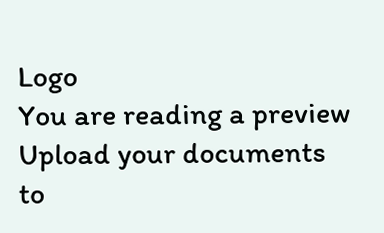Logo
You are reading a preview
Upload your documents to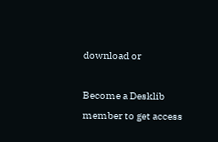download or

Become a Desklib member to get access